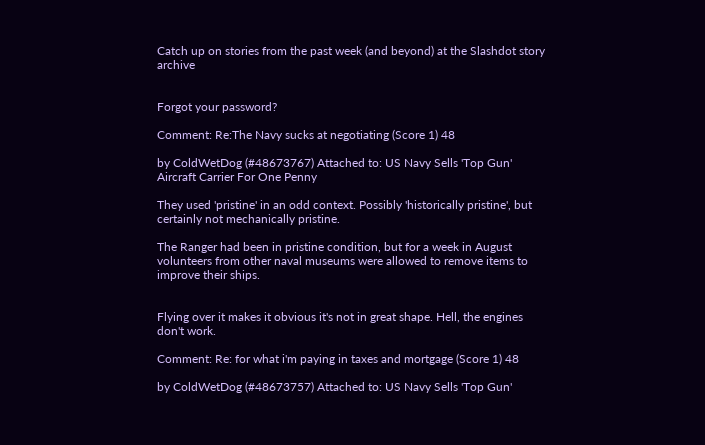Catch up on stories from the past week (and beyond) at the Slashdot story archive


Forgot your password?

Comment: Re:The Navy sucks at negotiating (Score 1) 48

by ColdWetDog (#48673767) Attached to: US Navy Sells 'Top Gun' Aircraft Carrier For One Penny

They used 'pristine' in an odd context. Possibly 'historically pristine', but certainly not mechanically pristine.

The Ranger had been in pristine condition, but for a week in August volunteers from other naval museums were allowed to remove items to improve their ships.


Flying over it makes it obvious it's not in great shape. Hell, the engines don't work.

Comment: Re: for what i'm paying in taxes and mortgage (Score 1) 48

by ColdWetDog (#48673757) Attached to: US Navy Sells 'Top Gun'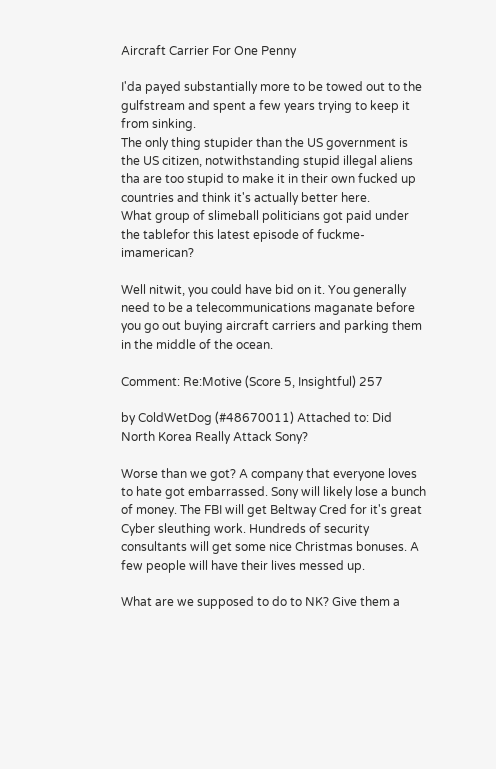Aircraft Carrier For One Penny

I'da payed substantially more to be towed out to the gulfstream and spent a few years trying to keep it from sinking.
The only thing stupider than the US government is the US citizen, notwithstanding stupid illegal aliens tha are too stupid to make it in their own fucked up countries and think it's actually better here.
What group of slimeball politicians got paid under the tablefor this latest episode of fuckme-imamerican?

Well nitwit, you could have bid on it. You generally need to be a telecommunications maganate before you go out buying aircraft carriers and parking them in the middle of the ocean.

Comment: Re:Motive (Score 5, Insightful) 257

by ColdWetDog (#48670011) Attached to: Did North Korea Really Attack Sony?

Worse than we got? A company that everyone loves to hate got embarrassed. Sony will likely lose a bunch of money. The FBI will get Beltway Cred for it's great Cyber sleuthing work. Hundreds of security consultants will get some nice Christmas bonuses. A few people will have their lives messed up.

What are we supposed to do to NK? Give them a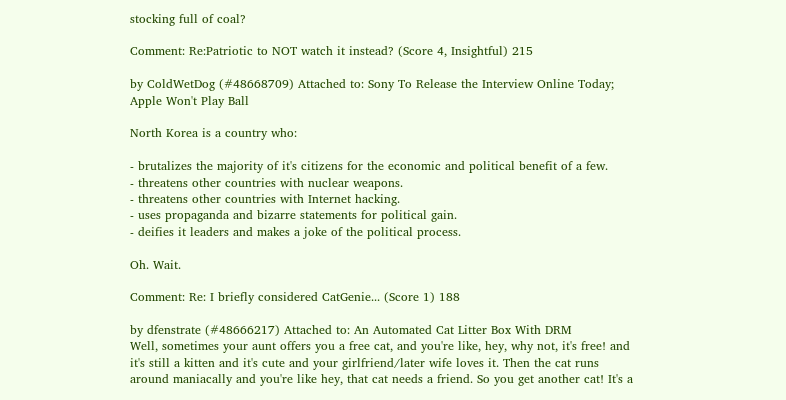stocking full of coal?

Comment: Re:Patriotic to NOT watch it instead? (Score 4, Insightful) 215

by ColdWetDog (#48668709) Attached to: Sony To Release the Interview Online Today; Apple Won't Play Ball

North Korea is a country who:

- brutalizes the majority of it's citizens for the economic and political benefit of a few.
- threatens other countries with nuclear weapons.
- threatens other countries with Internet hacking.
- uses propaganda and bizarre statements for political gain.
- deifies it leaders and makes a joke of the political process.

Oh. Wait.

Comment: Re: I briefly considered CatGenie... (Score 1) 188

by dfenstrate (#48666217) Attached to: An Automated Cat Litter Box With DRM
Well, sometimes your aunt offers you a free cat, and you're like, hey, why not, it's free! and it's still a kitten and it's cute and your girlfriend/later wife loves it. Then the cat runs around maniacally and you're like hey, that cat needs a friend. So you get another cat! It's a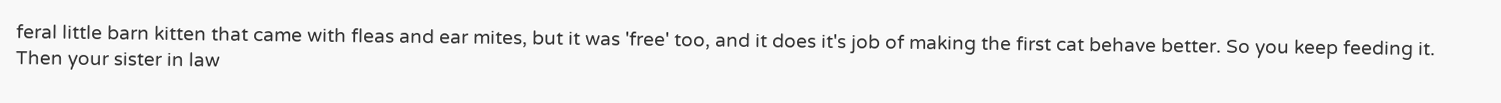feral little barn kitten that came with fleas and ear mites, but it was 'free' too, and it does it's job of making the first cat behave better. So you keep feeding it.
Then your sister in law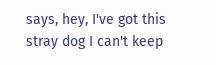says, hey, I've got this stray dog I can't keep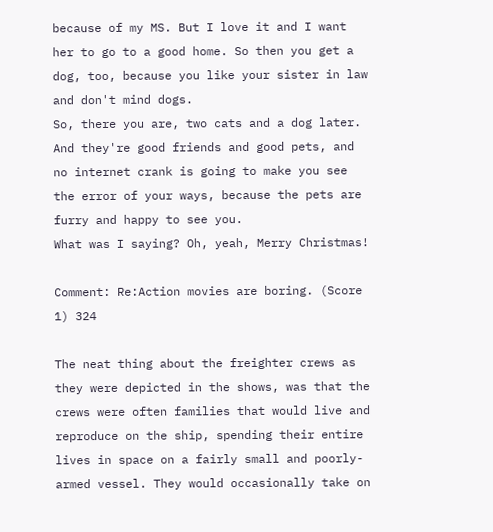because of my MS. But I love it and I want her to go to a good home. So then you get a dog, too, because you like your sister in law and don't mind dogs.
So, there you are, two cats and a dog later. And they're good friends and good pets, and no internet crank is going to make you see the error of your ways, because the pets are furry and happy to see you.
What was I saying? Oh, yeah, Merry Christmas!

Comment: Re:Action movies are boring. (Score 1) 324

The neat thing about the freighter crews as they were depicted in the shows, was that the crews were often families that would live and reproduce on the ship, spending their entire lives in space on a fairly small and poorly-armed vessel. They would occasionally take on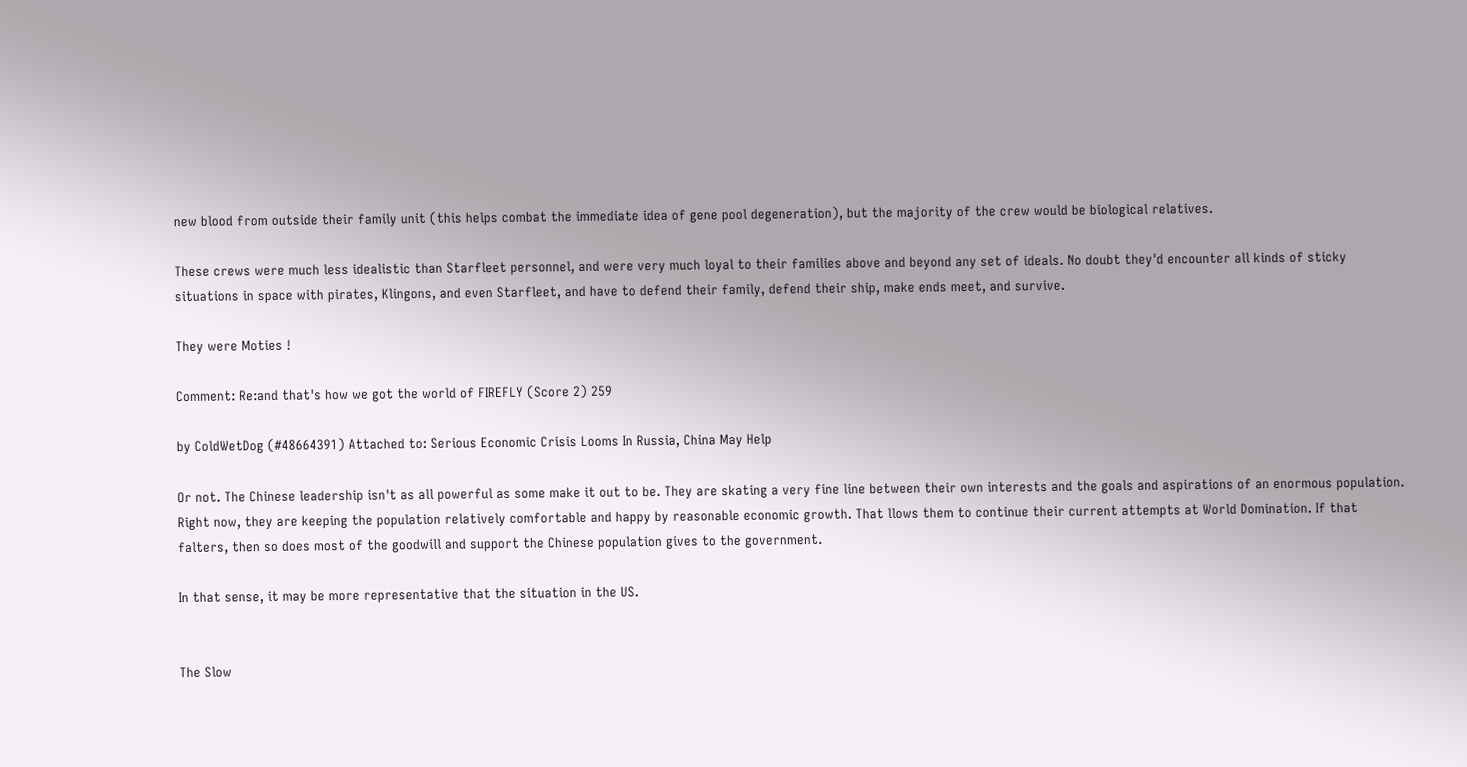new blood from outside their family unit (this helps combat the immediate idea of gene pool degeneration), but the majority of the crew would be biological relatives.

These crews were much less idealistic than Starfleet personnel, and were very much loyal to their families above and beyond any set of ideals. No doubt they'd encounter all kinds of sticky situations in space with pirates, Klingons, and even Starfleet, and have to defend their family, defend their ship, make ends meet, and survive.

They were Moties !

Comment: Re:and that's how we got the world of FIREFLY (Score 2) 259

by ColdWetDog (#48664391) Attached to: Serious Economic Crisis Looms In Russia, China May Help

Or not. The Chinese leadership isn't as all powerful as some make it out to be. They are skating a very fine line between their own interests and the goals and aspirations of an enormous population. Right now, they are keeping the population relatively comfortable and happy by reasonable economic growth. That llows them to continue their current attempts at World Domination. If that falters, then so does most of the goodwill and support the Chinese population gives to the government.

In that sense, it may be more representative that the situation in the US.


The Slow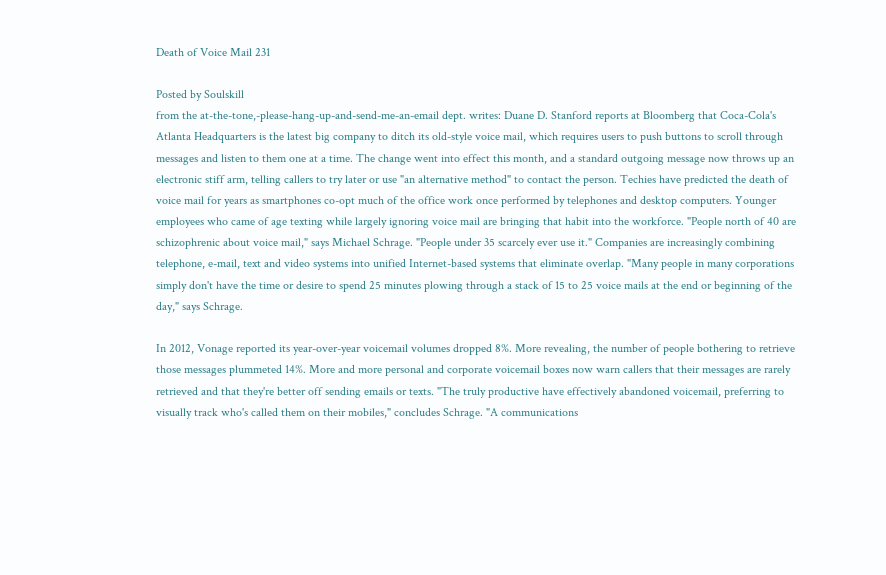Death of Voice Mail 231

Posted by Soulskill
from the at-the-tone,-please-hang-up-and-send-me-an-email dept. writes: Duane D. Stanford reports at Bloomberg that Coca-Cola's Atlanta Headquarters is the latest big company to ditch its old-style voice mail, which requires users to push buttons to scroll through messages and listen to them one at a time. The change went into effect this month, and a standard outgoing message now throws up an electronic stiff arm, telling callers to try later or use "an alternative method" to contact the person. Techies have predicted the death of voice mail for years as smartphones co-opt much of the office work once performed by telephones and desktop computers. Younger employees who came of age texting while largely ignoring voice mail are bringing that habit into the workforce. "People north of 40 are schizophrenic about voice mail," says Michael Schrage. "People under 35 scarcely ever use it." Companies are increasingly combining telephone, e-mail, text and video systems into unified Internet-based systems that eliminate overlap. "Many people in many corporations simply don't have the time or desire to spend 25 minutes plowing through a stack of 15 to 25 voice mails at the end or beginning of the day," says Schrage.

In 2012, Vonage reported its year-over-year voicemail volumes dropped 8%. More revealing, the number of people bothering to retrieve those messages plummeted 14%. More and more personal and corporate voicemail boxes now warn callers that their messages are rarely retrieved and that they're better off sending emails or texts. "The truly productive have effectively abandoned voicemail, preferring to visually track who's called them on their mobiles," concludes Schrage. "A communications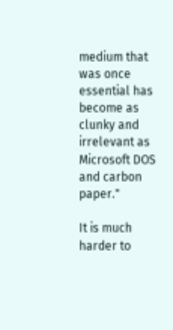medium that was once essential has become as clunky and irrelevant as Microsoft DOS and carbon paper."

It is much harder to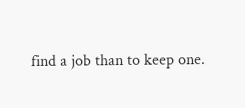find a job than to keep one.